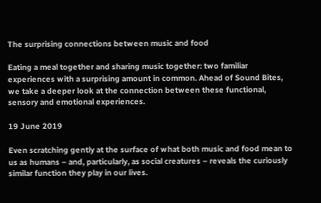The surprising connections between music and food

Eating a meal together and sharing music together: two familiar experiences with a surprising amount in common. Ahead of Sound Bites, we take a deeper look at the connection between these functional, sensory and emotional experiences.

19 June 2019

Even scratching gently at the surface of what both music and food mean to us as humans – and, particularly, as social creatures – reveals the curiously similar function they play in our lives.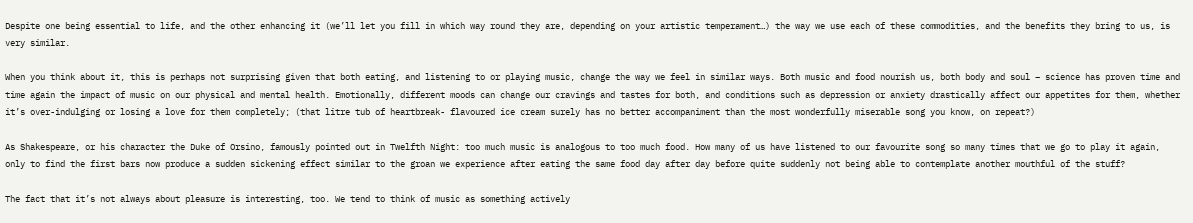Despite one being essential to life, and the other enhancing it (we’ll let you fill in which way round they are, depending on your artistic temperament…) the way we use each of these commodities, and the benefits they bring to us, is very similar.

When you think about it, this is perhaps not surprising given that both eating, and listening to or playing music, change the way we feel in similar ways. Both music and food nourish us, both body and soul – science has proven time and time again the impact of music on our physical and mental health. Emotionally, different moods can change our cravings and tastes for both, and conditions such as depression or anxiety drastically affect our appetites for them, whether it’s over-indulging or losing a love for them completely; (that litre tub of heartbreak- flavoured ice cream surely has no better accompaniment than the most wonderfully miserable song you know, on repeat?)

As Shakespeare, or his character the Duke of Orsino, famously pointed out in Twelfth Night: too much music is analogous to too much food. How many of us have listened to our favourite song so many times that we go to play it again, only to find the first bars now produce a sudden sickening effect similar to the groan we experience after eating the same food day after day before quite suddenly not being able to contemplate another mouthful of the stuff?

The fact that it’s not always about pleasure is interesting, too. We tend to think of music as something actively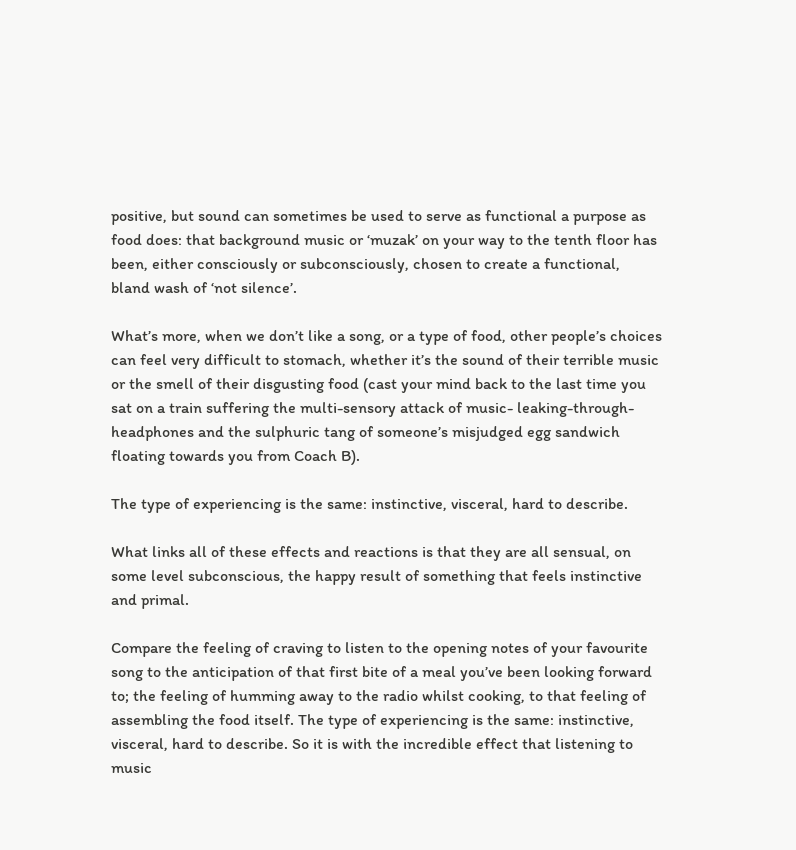positive, but sound can sometimes be used to serve as functional a purpose as food does: that background music or ‘muzak’ on your way to the tenth floor has been, either consciously or subconsciously, chosen to create a functional, bland wash of ‘not silence’.

What’s more, when we don’t like a song, or a type of food, other people’s choices can feel very difficult to stomach, whether it’s the sound of their terrible music or the smell of their disgusting food (cast your mind back to the last time you sat on a train suffering the multi-sensory attack of music- leaking-through-headphones and the sulphuric tang of someone’s misjudged egg sandwich floating towards you from Coach B).

The type of experiencing is the same: instinctive, visceral, hard to describe.

What links all of these effects and reactions is that they are all sensual, on some level subconscious, the happy result of something that feels instinctive and primal.

Compare the feeling of craving to listen to the opening notes of your favourite song to the anticipation of that first bite of a meal you’ve been looking forward to; the feeling of humming away to the radio whilst cooking, to that feeling of assembling the food itself. The type of experiencing is the same: instinctive, visceral, hard to describe. So it is with the incredible effect that listening to music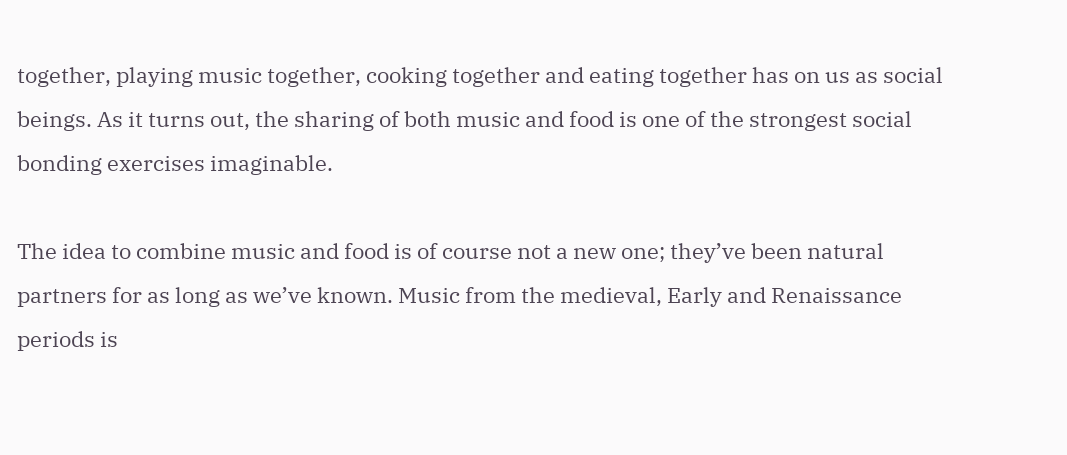together, playing music together, cooking together and eating together has on us as social beings. As it turns out, the sharing of both music and food is one of the strongest social bonding exercises imaginable.

The idea to combine music and food is of course not a new one; they’ve been natural partners for as long as we’ve known. Music from the medieval, Early and Renaissance periods is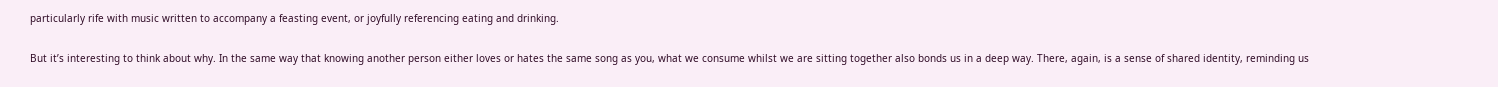particularly rife with music written to accompany a feasting event, or joyfully referencing eating and drinking.

But it’s interesting to think about why. In the same way that knowing another person either loves or hates the same song as you, what we consume whilst we are sitting together also bonds us in a deep way. There, again, is a sense of shared identity, reminding us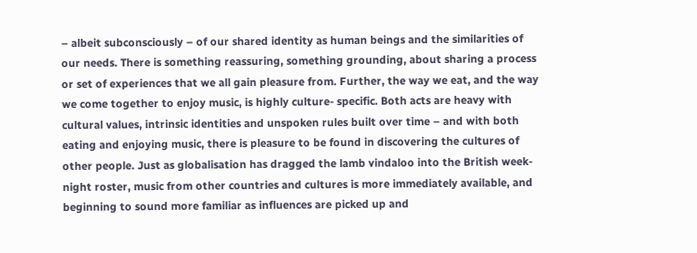– albeit subconsciously – of our shared identity as human beings and the similarities of our needs. There is something reassuring, something grounding, about sharing a process or set of experiences that we all gain pleasure from. Further, the way we eat, and the way we come together to enjoy music, is highly culture- specific. Both acts are heavy with cultural values, intrinsic identities and unspoken rules built over time – and with both eating and enjoying music, there is pleasure to be found in discovering the cultures of other people. Just as globalisation has dragged the lamb vindaloo into the British week-night roster, music from other countries and cultures is more immediately available, and beginning to sound more familiar as influences are picked up and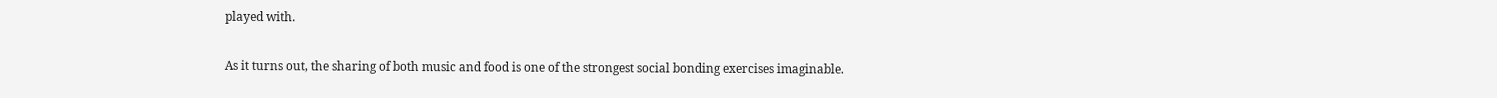played with.

As it turns out, the sharing of both music and food is one of the strongest social bonding exercises imaginable.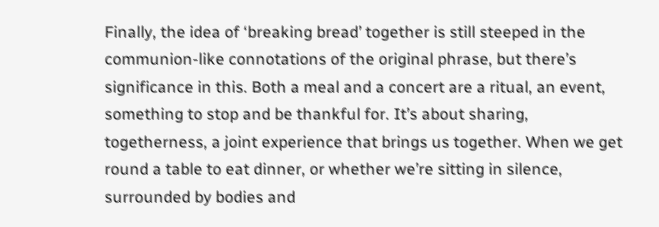Finally, the idea of ‘breaking bread’ together is still steeped in the communion-like connotations of the original phrase, but there’s significance in this. Both a meal and a concert are a ritual, an event, something to stop and be thankful for. It’s about sharing, togetherness, a joint experience that brings us together. When we get round a table to eat dinner, or whether we’re sitting in silence, surrounded by bodies and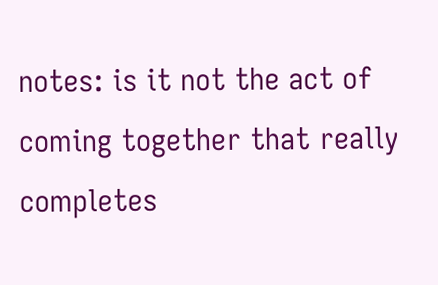notes: is it not the act of coming together that really completes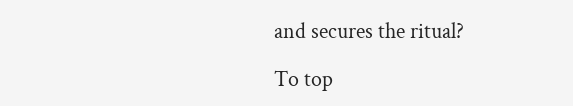and secures the ritual?

To top